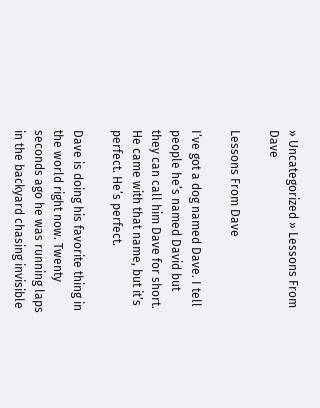» Uncategorized » Lessons From Dave

Lessons From Dave

I’ve got a dog named Dave. I tell people he’s named David but they can call him Dave for short. He came with that name, but it’s perfect. He’s perfect.

Dave is doing his favorite thing in the world right now. Twenty seconds ago he was running laps in the backyard chasing invisible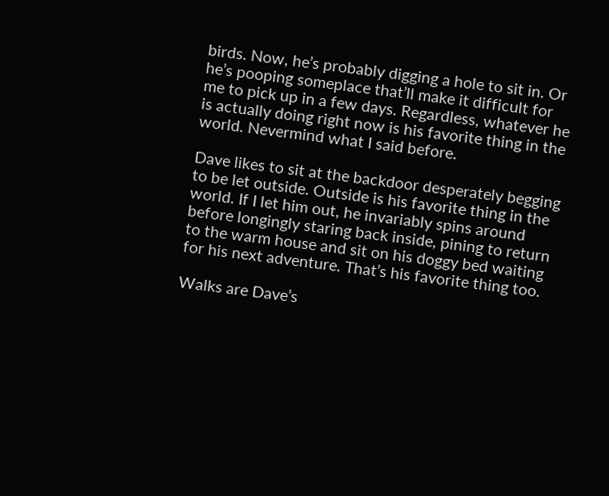birds. Now, he’s probably digging a hole to sit in. Or he’s pooping someplace that’ll make it difficult for me to pick up in a few days. Regardless, whatever he is actually doing right now is his favorite thing in the world. Nevermind what I said before.

Dave likes to sit at the backdoor desperately begging to be let outside. Outside is his favorite thing in the world. If I let him out, he invariably spins around before longingly staring back inside, pining to return to the warm house and sit on his doggy bed waiting for his next adventure. That’s his favorite thing too.

Walks are Dave’s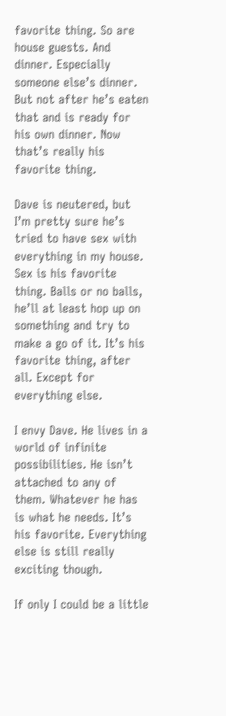favorite thing. So are house guests. And dinner. Especially someone else’s dinner. But not after he’s eaten that and is ready for his own dinner. Now that’s really his favorite thing.

Dave is neutered, but I’m pretty sure he’s tried to have sex with everything in my house. Sex is his favorite thing. Balls or no balls, he’ll at least hop up on something and try to make a go of it. It’s his favorite thing, after all. Except for everything else.

I envy Dave. He lives in a world of infinite possibilities. He isn’t attached to any of them. Whatever he has is what he needs. It’s his favorite. Everything else is still really exciting though.

If only I could be a little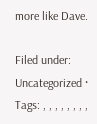more like Dave.

Filed under: Uncategorized · Tags: , , , , , , , ,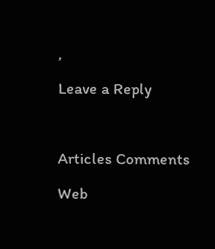,

Leave a Reply



Articles Comments

Web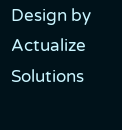Design by Actualize Solutions